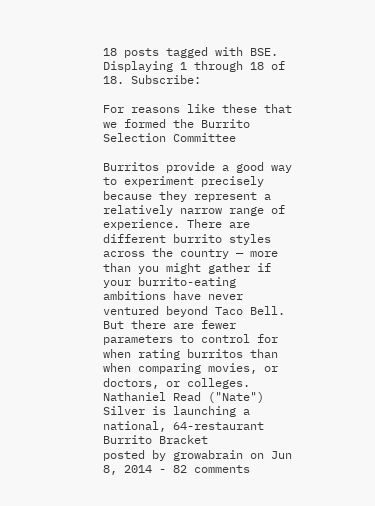18 posts tagged with BSE.
Displaying 1 through 18 of 18. Subscribe:

For reasons like these that we formed the Burrito Selection Committee

Burritos provide a good way to experiment precisely because they represent a relatively narrow range of experience. There are different burrito styles across the country — more than you might gather if your burrito-eating ambitions have never ventured beyond Taco Bell. But there are fewer parameters to control for when rating burritos than when comparing movies, or doctors, or colleges.
Nathaniel Read ("Nate") Silver is launching a national, 64-restaurant Burrito Bracket
posted by growabrain on Jun 8, 2014 - 82 comments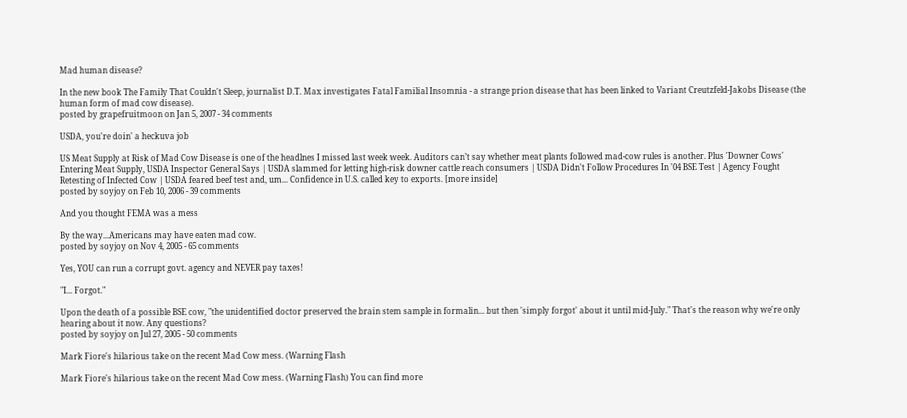Mad human disease?

In the new book The Family That Couldn't Sleep, journalist D.T. Max investigates Fatal Familial Insomnia - a strange prion disease that has been linked to Variant Creutzfeld-Jakobs Disease (the human form of mad cow disease).
posted by grapefruitmoon on Jan 5, 2007 - 34 comments

USDA, you're doin' a heckuva job

US Meat Supply at Risk of Mad Cow Disease is one of the headlnes I missed last week week. Auditors can’t say whether meat plants followed mad-cow rules is another. Plus 'Downer Cows' Entering Meat Supply, USDA Inspector General Says | USDA slammed for letting high-risk downer cattle reach consumers | USDA Didn't Follow Procedures In '04 BSE Test | Agency Fought Retesting of Infected Cow | USDA feared beef test and, um... Confidence in U.S. called key to exports. [more inside]
posted by soyjoy on Feb 10, 2006 - 39 comments

And you thought FEMA was a mess

By the way...Americans may have eaten mad cow.
posted by soyjoy on Nov 4, 2005 - 65 comments

Yes, YOU can run a corrupt govt. agency and NEVER pay taxes!

"I... Forgot."

Upon the death of a possible BSE cow, "the unidentified doctor preserved the brain stem sample in formalin... but then 'simply forgot' about it until mid-July." That's the reason why we're only hearing about it now. Any questions?
posted by soyjoy on Jul 27, 2005 - 50 comments

Mark Fiore's hilarious take on the recent Mad Cow mess. (Warning Flash

Mark Fiore's hilarious take on the recent Mad Cow mess. (Warning Flash) You can find more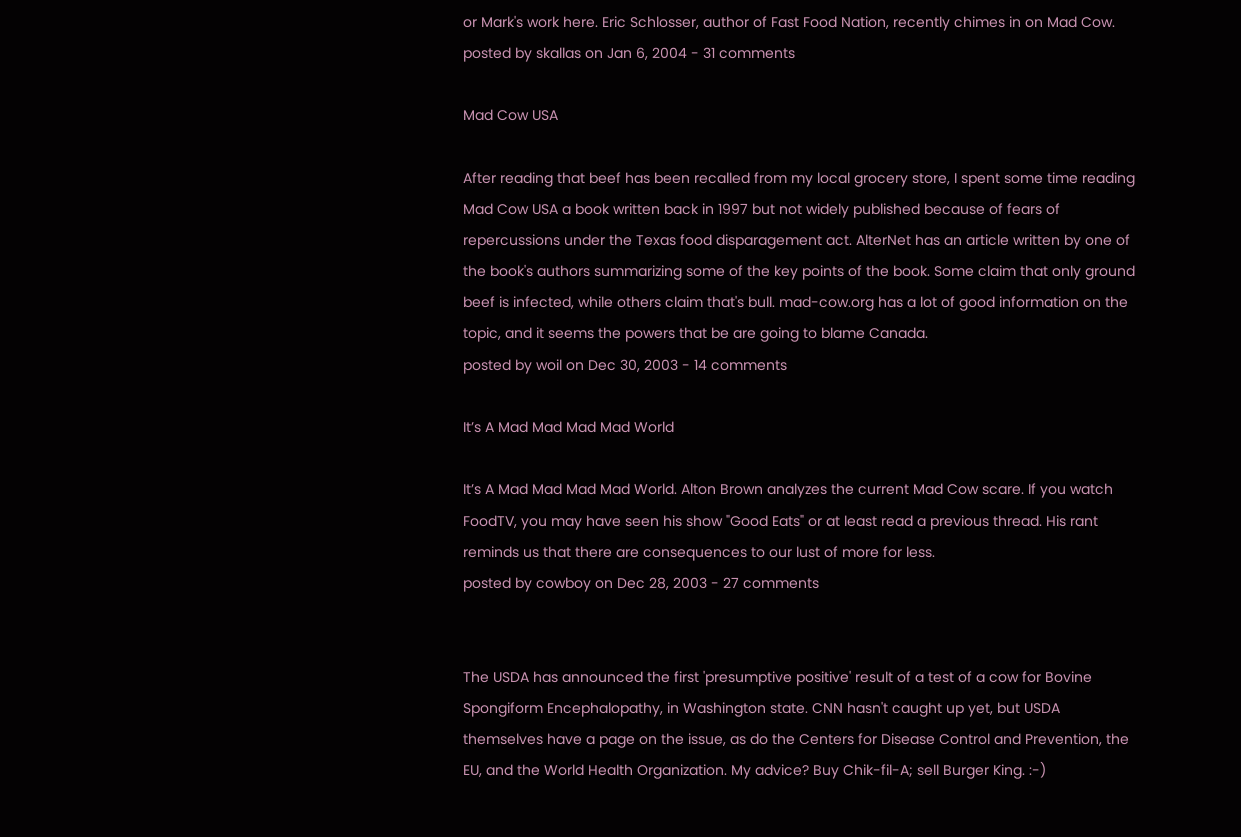or Mark's work here. Eric Schlosser, author of Fast Food Nation, recently chimes in on Mad Cow.
posted by skallas on Jan 6, 2004 - 31 comments

Mad Cow USA

After reading that beef has been recalled from my local grocery store, I spent some time reading Mad Cow USA a book written back in 1997 but not widely published because of fears of repercussions under the Texas food disparagement act. AlterNet has an article written by one of the book's authors summarizing some of the key points of the book. Some claim that only ground beef is infected, while others claim that's bull. mad-cow.org has a lot of good information on the topic, and it seems the powers that be are going to blame Canada.
posted by woil on Dec 30, 2003 - 14 comments

It’s A Mad Mad Mad Mad World

It’s A Mad Mad Mad Mad World. Alton Brown analyzes the current Mad Cow scare. If you watch FoodTV, you may have seen his show "Good Eats" or at least read a previous thread. His rant reminds us that there are consequences to our lust of more for less.
posted by cowboy on Dec 28, 2003 - 27 comments


The USDA has announced the first 'presumptive positive' result of a test of a cow for Bovine Spongiform Encephalopathy, in Washington state. CNN hasn't caught up yet, but USDA themselves have a page on the issue, as do the Centers for Disease Control and Prevention, the EU, and the World Health Organization. My advice? Buy Chik-fil-A; sell Burger King. :-)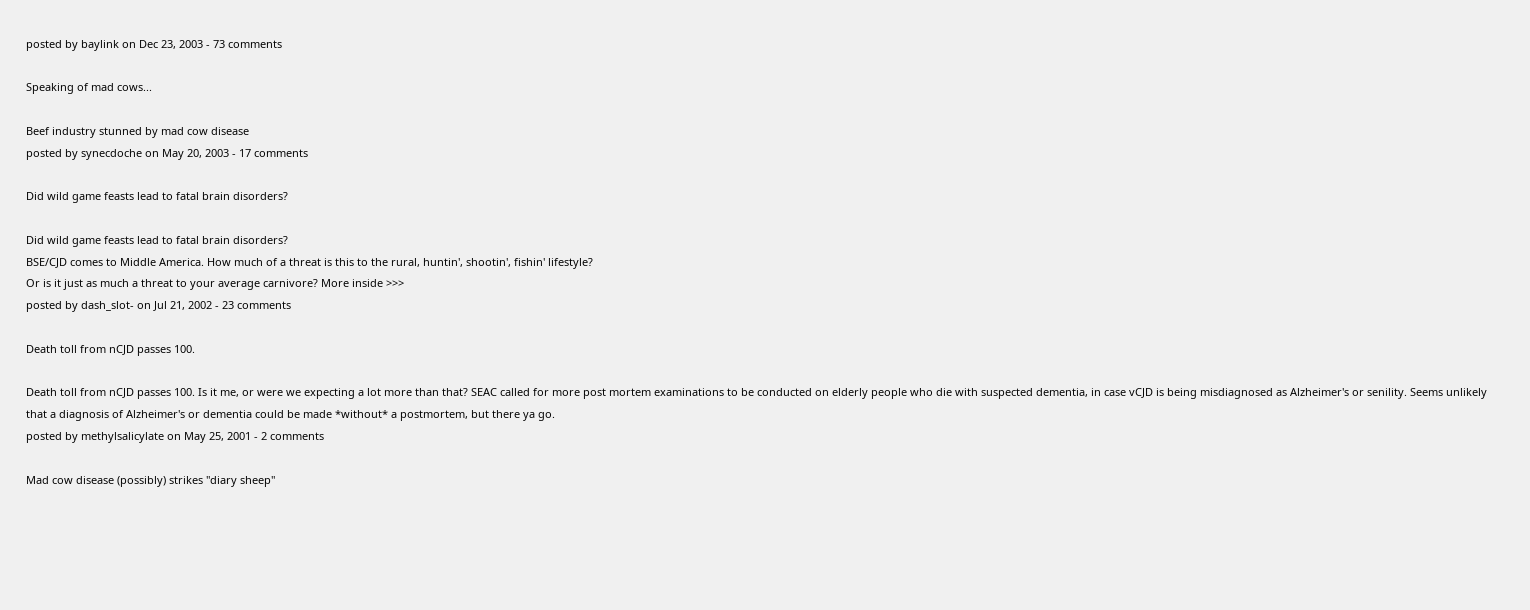posted by baylink on Dec 23, 2003 - 73 comments

Speaking of mad cows...

Beef industry stunned by mad cow disease
posted by synecdoche on May 20, 2003 - 17 comments

Did wild game feasts lead to fatal brain disorders?

Did wild game feasts lead to fatal brain disorders?
BSE/CJD comes to Middle America. How much of a threat is this to the rural, huntin', shootin', fishin' lifestyle?
Or is it just as much a threat to your average carnivore? More inside >>>
posted by dash_slot- on Jul 21, 2002 - 23 comments

Death toll from nCJD passes 100.

Death toll from nCJD passes 100. Is it me, or were we expecting a lot more than that? SEAC called for more post mortem examinations to be conducted on elderly people who die with suspected dementia, in case vCJD is being misdiagnosed as Alzheimer's or senility. Seems unlikely that a diagnosis of Alzheimer's or dementia could be made *without* a postmortem, but there ya go.
posted by methylsalicylate on May 25, 2001 - 2 comments

Mad cow disease (possibly) strikes "diary sheep"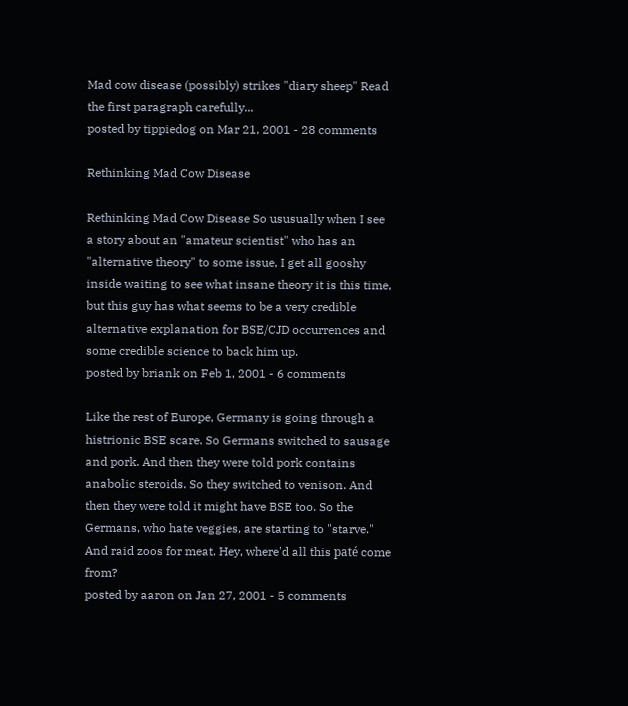Mad cow disease (possibly) strikes "diary sheep" Read the first paragraph carefully...
posted by tippiedog on Mar 21, 2001 - 28 comments

Rethinking Mad Cow Disease

Rethinking Mad Cow Disease So ususually when I see a story about an "amateur scientist" who has an "alternative theory" to some issue, I get all gooshy inside waiting to see what insane theory it is this time, but this guy has what seems to be a very credible alternative explanation for BSE/CJD occurrences and some credible science to back him up.
posted by briank on Feb 1, 2001 - 6 comments

Like the rest of Europe, Germany is going through a histrionic BSE scare. So Germans switched to sausage and pork. And then they were told pork contains anabolic steroids. So they switched to venison. And then they were told it might have BSE too. So the Germans, who hate veggies, are starting to "starve." And raid zoos for meat. Hey, where'd all this paté come from?
posted by aaron on Jan 27, 2001 - 5 comments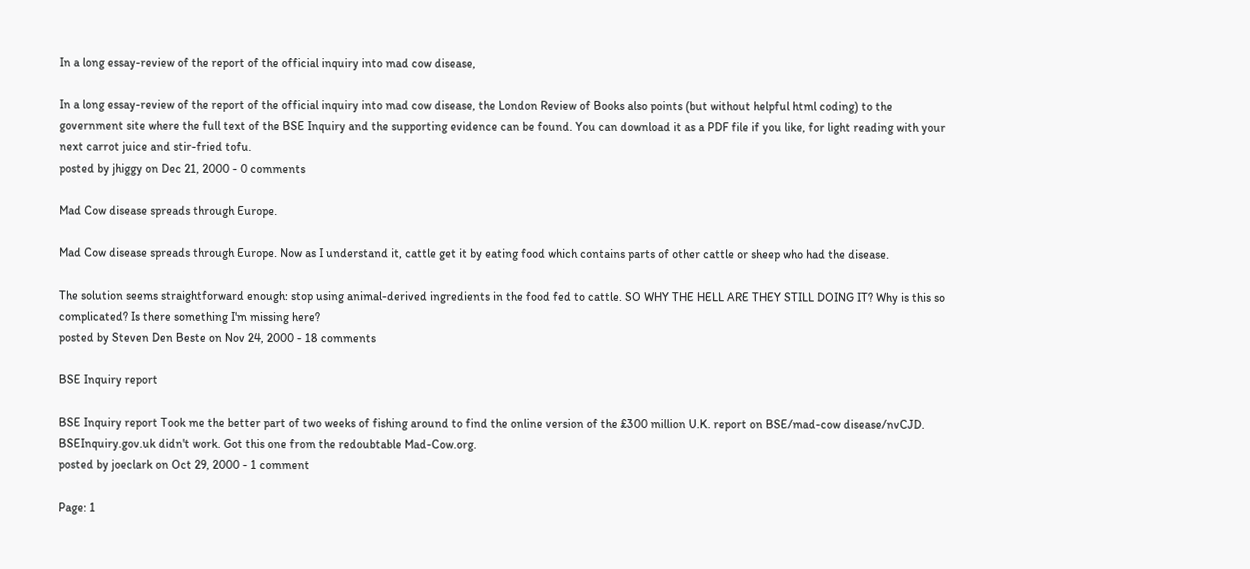In a long essay-review of the report of the official inquiry into mad cow disease,

In a long essay-review of the report of the official inquiry into mad cow disease, the London Review of Books also points (but without helpful html coding) to the government site where the full text of the BSE Inquiry and the supporting evidence can be found. You can download it as a PDF file if you like, for light reading with your next carrot juice and stir-fried tofu.
posted by jhiggy on Dec 21, 2000 - 0 comments

Mad Cow disease spreads through Europe.

Mad Cow disease spreads through Europe. Now as I understand it, cattle get it by eating food which contains parts of other cattle or sheep who had the disease.

The solution seems straightforward enough: stop using animal-derived ingredients in the food fed to cattle. SO WHY THE HELL ARE THEY STILL DOING IT? Why is this so complicated? Is there something I'm missing here?
posted by Steven Den Beste on Nov 24, 2000 - 18 comments

BSE Inquiry report

BSE Inquiry report Took me the better part of two weeks of fishing around to find the online version of the £300 million U.K. report on BSE/mad-cow disease/nvCJD. BSEInquiry.gov.uk didn't work. Got this one from the redoubtable Mad-Cow.org.
posted by joeclark on Oct 29, 2000 - 1 comment

Page: 1